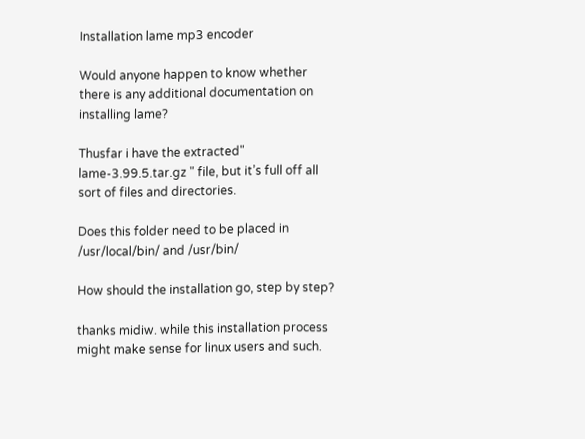Installation lame mp3 encoder

Would anyone happen to know whether there is any additional documentation on installing lame?

Thusfar i have the extracted" lame-3.99.5.tar.gz " file, but it’s full off all sort of files and directories.

Does this folder need to be placed in /usr/local/bin/ and /usr/bin/

How should the installation go, step by step?

thanks midiw. while this installation process might make sense for linux users and such.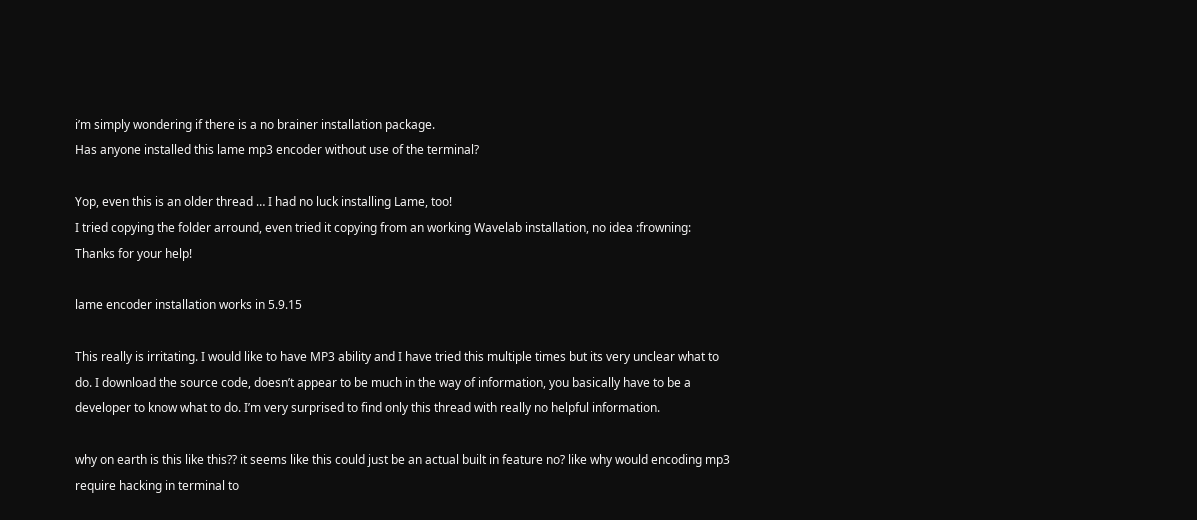i’m simply wondering if there is a no brainer installation package.
Has anyone installed this lame mp3 encoder without use of the terminal?

Yop, even this is an older thread … I had no luck installing Lame, too!
I tried copying the folder arround, even tried it copying from an working Wavelab installation, no idea :frowning:
Thanks for your help!

lame encoder installation works in 5.9.15

This really is irritating. I would like to have MP3 ability and I have tried this multiple times but its very unclear what to do. I download the source code, doesn’t appear to be much in the way of information, you basically have to be a developer to know what to do. I’m very surprised to find only this thread with really no helpful information.

why on earth is this like this?? it seems like this could just be an actual built in feature no? like why would encoding mp3 require hacking in terminal to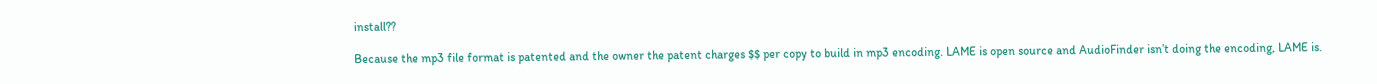install??

Because the mp3 file format is patented and the owner the patent charges $$ per copy to build in mp3 encoding. LAME is open source and AudioFinder isn’t doing the encoding, LAME is.